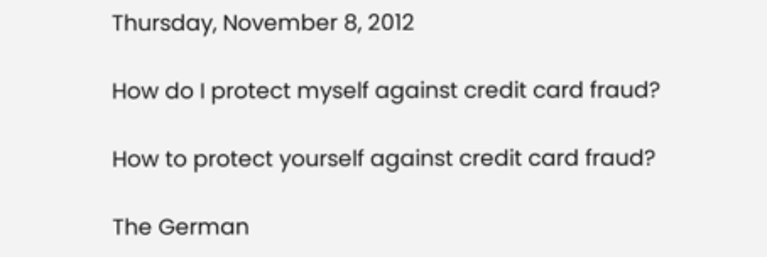Thursday, November 8, 2012

How do I protect myself against credit card fraud?

How to protect yourself against credit card fraud?

The German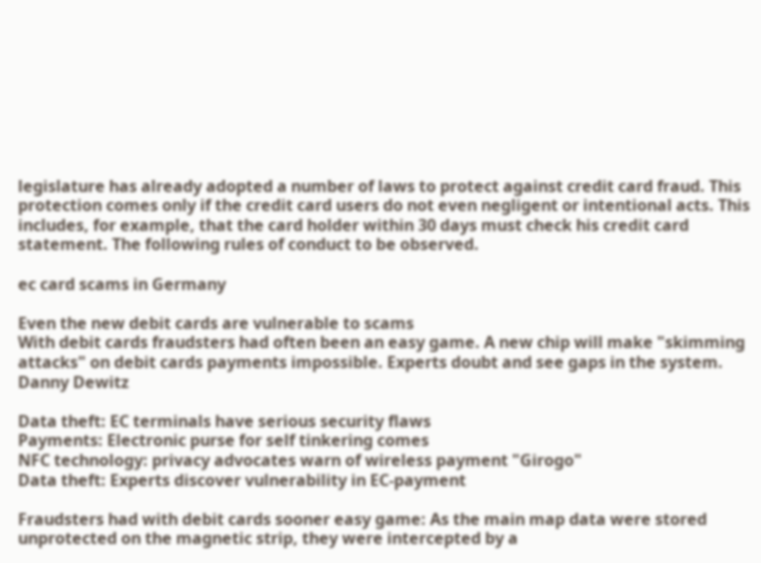legislature has already adopted a number of laws to protect against credit card fraud. This protection comes only if the credit card users do not even negligent or intentional acts. This includes, for example, that the card holder within 30 days must check his credit card statement. The following rules of conduct to be observed.

ec card scams in Germany

Even the new debit cards are vulnerable to scams
With debit cards fraudsters had often been an easy game. A new chip will make "skimming attacks" on debit cards payments impossible. Experts doubt and see gaps in the system. Danny Dewitz

Data theft: EC terminals have serious security flaws
Payments: Electronic purse for self tinkering comes
NFC technology: privacy advocates warn of wireless payment "Girogo"
Data theft: Experts discover vulnerability in EC-payment

Fraudsters had with debit cards sooner easy game: As the main map data were stored unprotected on the magnetic strip, they were intercepted by a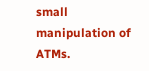small manipulation of ATMs.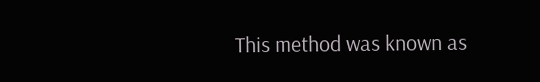This method was known as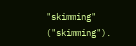"skimming" ("skimming").